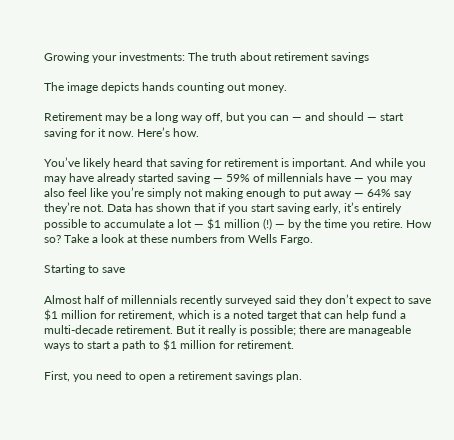Growing your investments: The truth about retirement savings

The image depicts hands counting out money.

Retirement may be a long way off, but you can — and should — start saving for it now. Here’s how.

You’ve likely heard that saving for retirement is important. And while you may have already started saving — 59% of millennials have — you may also feel like you’re simply not making enough to put away — 64% say they’re not. Data has shown that if you start saving early, it’s entirely possible to accumulate a lot — $1 million (!) — by the time you retire. How so? Take a look at these numbers from Wells Fargo.

Starting to save

Almost half of millennials recently surveyed said they don’t expect to save $1 million for retirement, which is a noted target that can help fund a multi-decade retirement. But it really is possible; there are manageable ways to start a path to $1 million for retirement.

First, you need to open a retirement savings plan.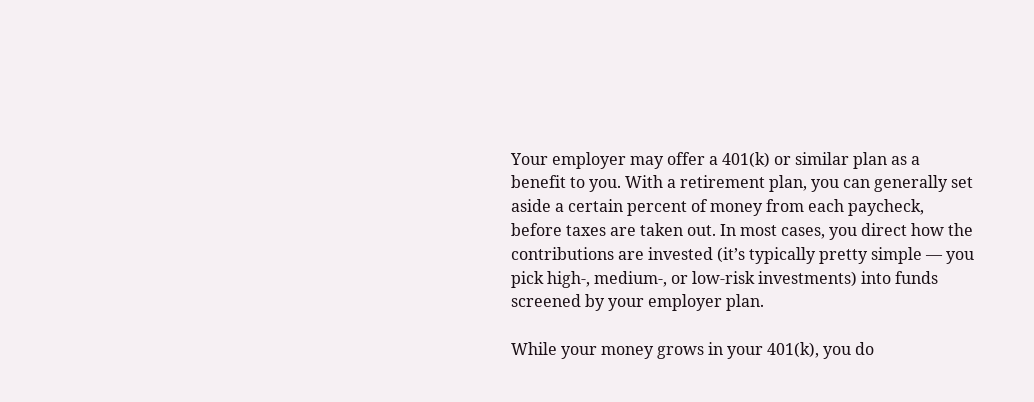Your employer may offer a 401(k) or similar plan as a benefit to you. With a retirement plan, you can generally set aside a certain percent of money from each paycheck, before taxes are taken out. In most cases, you direct how the contributions are invested (it’s typically pretty simple — you pick high-, medium-, or low-risk investments) into funds screened by your employer plan.

While your money grows in your 401(k), you do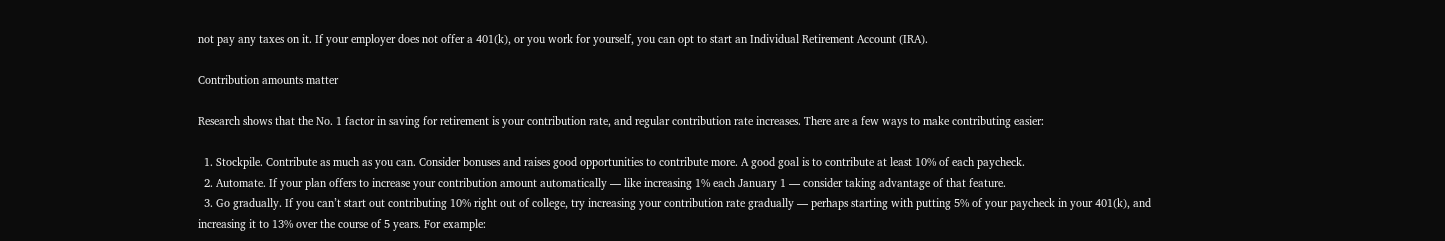not pay any taxes on it. If your employer does not offer a 401(k), or you work for yourself, you can opt to start an Individual Retirement Account (IRA).

Contribution amounts matter

Research shows that the No. 1 factor in saving for retirement is your contribution rate, and regular contribution rate increases. There are a few ways to make contributing easier:

  1. Stockpile. Contribute as much as you can. Consider bonuses and raises good opportunities to contribute more. A good goal is to contribute at least 10% of each paycheck.
  2. Automate. If your plan offers to increase your contribution amount automatically — like increasing 1% each January 1 — consider taking advantage of that feature.
  3. Go gradually. If you can’t start out contributing 10% right out of college, try increasing your contribution rate gradually — perhaps starting with putting 5% of your paycheck in your 401(k), and increasing it to 13% over the course of 5 years. For example: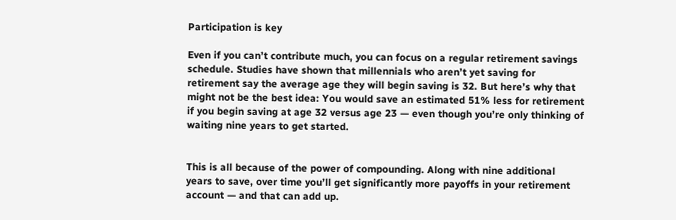Participation is key

Even if you can’t contribute much, you can focus on a regular retirement savings schedule. Studies have shown that millennials who aren’t yet saving for retirement say the average age they will begin saving is 32. But here’s why that might not be the best idea: You would save an estimated 51% less for retirement if you begin saving at age 32 versus age 23 — even though you’re only thinking of waiting nine years to get started.


This is all because of the power of compounding. Along with nine additional years to save, over time you’ll get significantly more payoffs in your retirement account — and that can add up.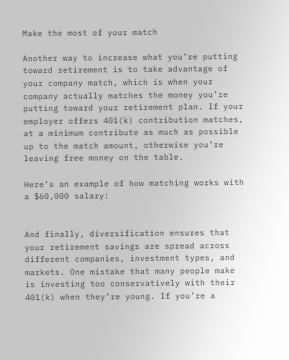Make the most of your match

Another way to increase what you’re putting toward retirement is to take advantage of your company match, which is when your company actually matches the money you’re putting toward your retirement plan. If your employer offers 401(k) contribution matches, at a minimum contribute as much as possible up to the match amount, otherwise you’re leaving free money on the table.

Here’s an example of how matching works with a $60,000 salary:


And finally, diversification ensures that your retirement savings are spread across different companies, investment types, and markets. One mistake that many people make is investing too conservatively with their 401(k) when they’re young. If you’re a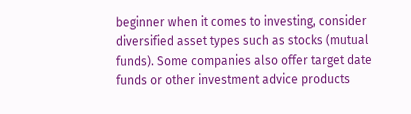beginner when it comes to investing, consider diversified asset types such as stocks (mutual funds). Some companies also offer target date funds or other investment advice products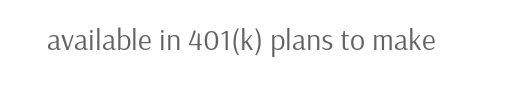available in 401(k) plans to make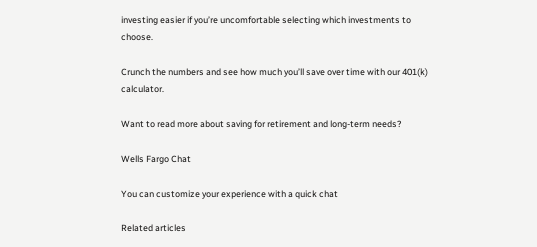investing easier if you’re uncomfortable selecting which investments to choose.

Crunch the numbers and see how much you’ll save over time with our 401(k) calculator.

Want to read more about saving for retirement and long-term needs?

Wells Fargo Chat

You can customize your experience with a quick chat

Related articles